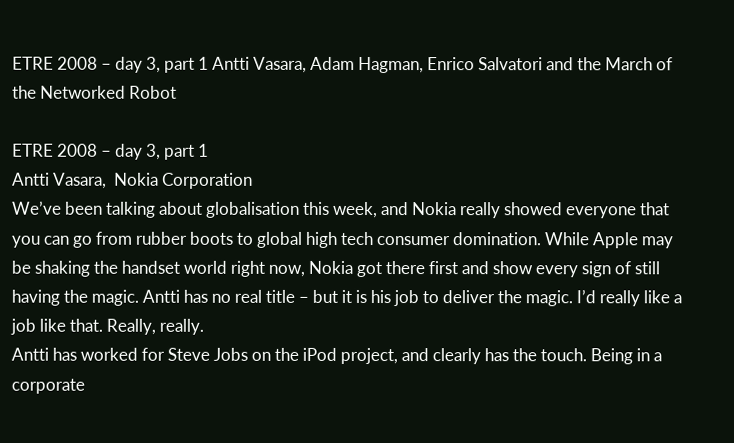ETRE 2008 – day 3, part 1 Antti Vasara, Adam Hagman, Enrico Salvatori and the March of the Networked Robot

ETRE 2008 – day 3, part 1
Antti Vasara,  Nokia Corporation
We’ve been talking about globalisation this week, and Nokia really showed everyone that you can go from rubber boots to global high tech consumer domination. While Apple may be shaking the handset world right now, Nokia got there first and show every sign of still having the magic. Antti has no real title – but it is his job to deliver the magic. I’d really like a job like that. Really, really.
Antti has worked for Steve Jobs on the iPod project, and clearly has the touch. Being in a corporate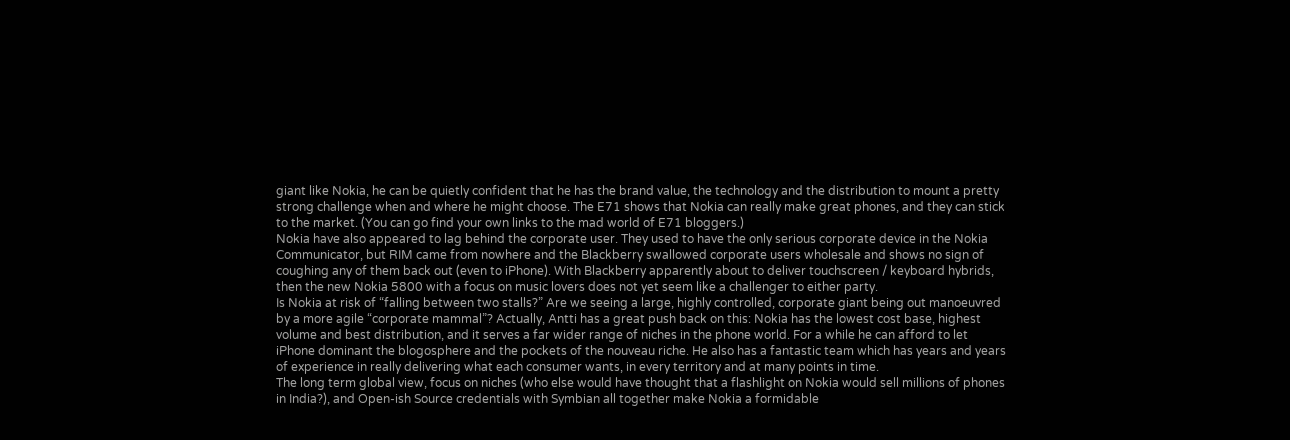giant like Nokia, he can be quietly confident that he has the brand value, the technology and the distribution to mount a pretty strong challenge when and where he might choose. The E71 shows that Nokia can really make great phones, and they can stick to the market. (You can go find your own links to the mad world of E71 bloggers.)
Nokia have also appeared to lag behind the corporate user. They used to have the only serious corporate device in the Nokia Communicator, but RIM came from nowhere and the Blackberry swallowed corporate users wholesale and shows no sign of coughing any of them back out (even to iPhone). With Blackberry apparently about to deliver touchscreen / keyboard hybrids, then the new Nokia 5800 with a focus on music lovers does not yet seem like a challenger to either party.
Is Nokia at risk of “falling between two stalls?” Are we seeing a large, highly controlled, corporate giant being out manoeuvred by a more agile “corporate mammal”? Actually, Antti has a great push back on this: Nokia has the lowest cost base, highest volume and best distribution, and it serves a far wider range of niches in the phone world. For a while he can afford to let iPhone dominant the blogosphere and the pockets of the nouveau riche. He also has a fantastic team which has years and years of experience in really delivering what each consumer wants, in every territory and at many points in time.
The long term global view, focus on niches (who else would have thought that a flashlight on Nokia would sell millions of phones in India?), and Open-ish Source credentials with Symbian all together make Nokia a formidable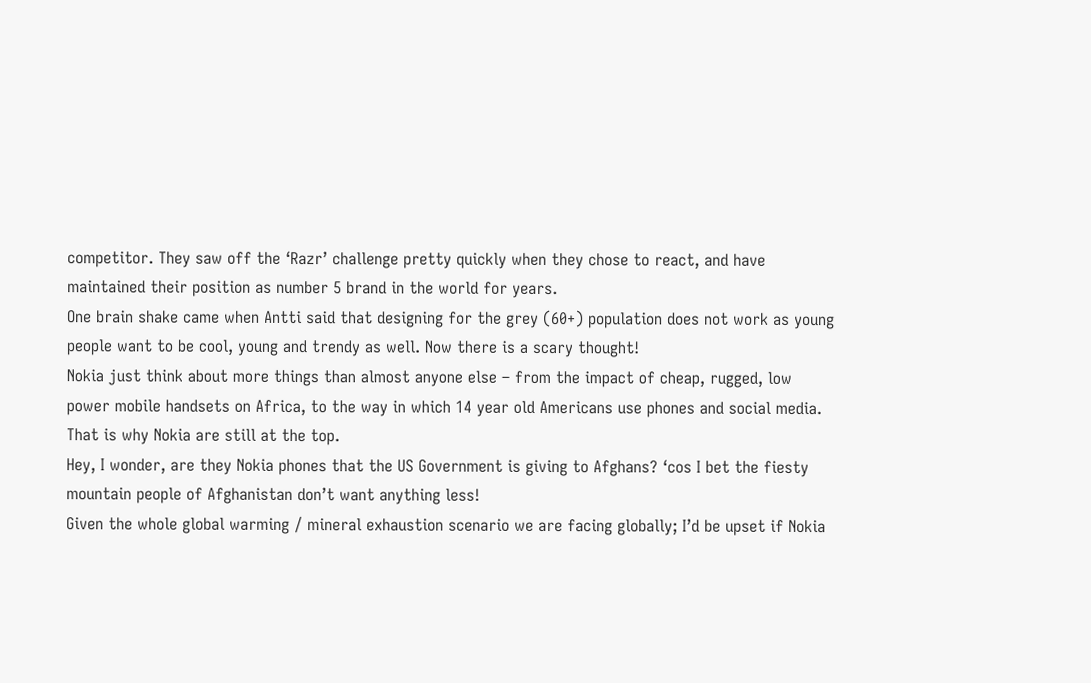competitor. They saw off the ‘Razr’ challenge pretty quickly when they chose to react, and have maintained their position as number 5 brand in the world for years.
One brain shake came when Antti said that designing for the grey (60+) population does not work as young people want to be cool, young and trendy as well. Now there is a scary thought!
Nokia just think about more things than almost anyone else – from the impact of cheap, rugged, low power mobile handsets on Africa, to the way in which 14 year old Americans use phones and social media. That is why Nokia are still at the top.
Hey, I wonder, are they Nokia phones that the US Government is giving to Afghans? ‘cos I bet the fiesty mountain people of Afghanistan don’t want anything less!
Given the whole global warming / mineral exhaustion scenario we are facing globally; I’d be upset if Nokia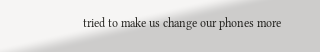tried to make us change our phones more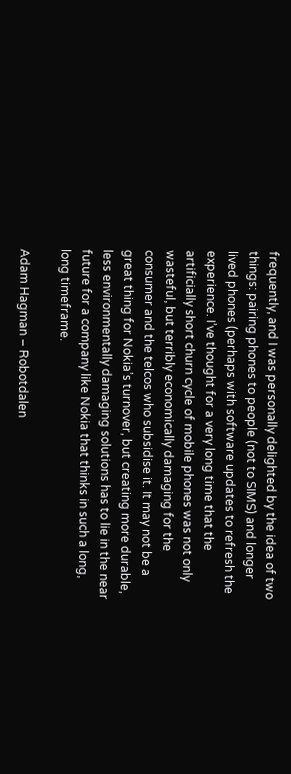frequently, and I was personally delighted by the idea of two things: pairing phones to people (not to SIMS) and longer lived phones (perhaps with software updates to refresh the experience. I’ve thought for a very long time that the artificially short churn cycle of mobile phones was not only wasteful, but terribly economically damaging for the consumer and the telcos who subsidise it. It may not be a great thing for Nokia’s turnover, but creating more durable, less environmentally damaging solutions has to lie in the near future for a company like Nokia that thinks in such a long, long timeframe.

Adam Hagman – Robotdalen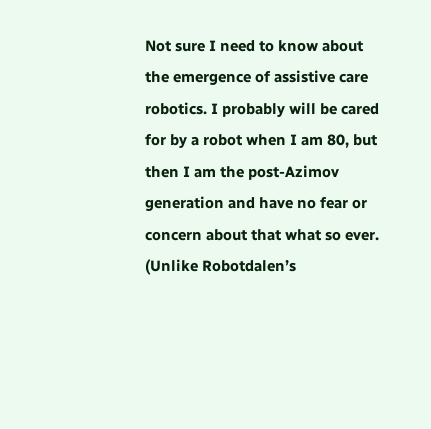Not sure I need to know about the emergence of assistive care robotics. I probably will be cared for by a robot when I am 80, but then I am the post-Azimov generation and have no fear or concern about that what so ever. (Unlike Robotdalen’s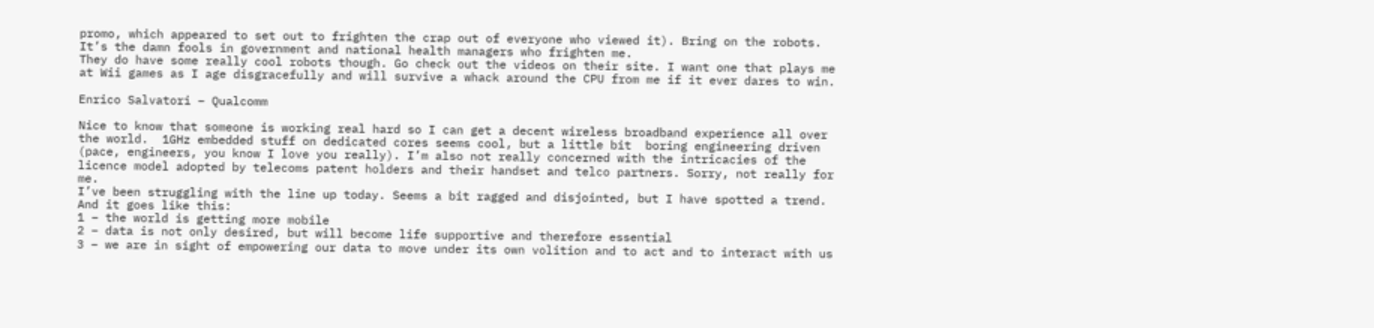promo, which appeared to set out to frighten the crap out of everyone who viewed it). Bring on the robots. It’s the damn fools in government and national health managers who frighten me.
They do have some really cool robots though. Go check out the videos on their site. I want one that plays me at Wii games as I age disgracefully and will survive a whack around the CPU from me if it ever dares to win.

Enrico Salvatori – Qualcomm

Nice to know that someone is working real hard so I can get a decent wireless broadband experience all over the world.  1GHz embedded stuff on dedicated cores seems cool, but a little bit  boring engineering driven (pace, engineers, you know I love you really). I’m also not really concerned with the intricacies of the licence model adopted by telecoms patent holders and their handset and telco partners. Sorry, not really for me.
I’ve been struggling with the line up today. Seems a bit ragged and disjointed, but I have spotted a trend. And it goes like this:
1 – the world is getting more mobile
2 – data is not only desired, but will become life supportive and therefore essential
3 – we are in sight of empowering our data to move under its own volition and to act and to interact with us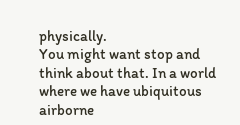physically.
You might want stop and think about that. In a world where we have ubiquitous airborne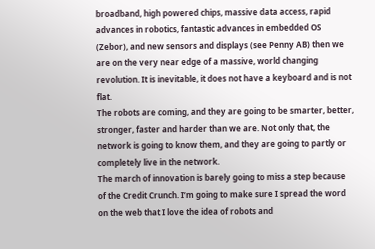broadband, high powered chips, massive data access, rapid advances in robotics, fantastic advances in embedded OS (Zebor), and new sensors and displays (see Penny AB) then we are on the very near edge of a massive, world changing revolution. It is inevitable, it does not have a keyboard and is not flat.
The robots are coming, and they are going to be smarter, better, stronger, faster and harder than we are. Not only that, the network is going to know them, and they are going to partly or completely live in the network.
The march of innovation is barely going to miss a step because of the Credit Crunch. I’m going to make sure I spread the word on the web that I love the idea of robots and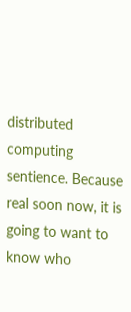distributed computing sentience. Because real soon now, it is going to want to know who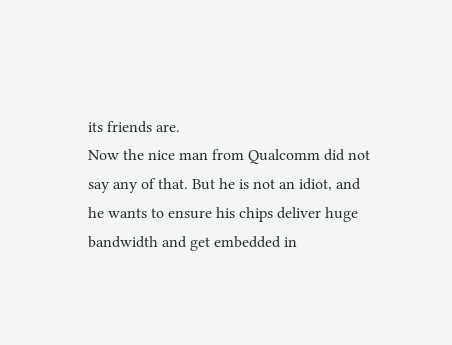its friends are.
Now the nice man from Qualcomm did not say any of that. But he is not an idiot, and he wants to ensure his chips deliver huge bandwidth and get embedded in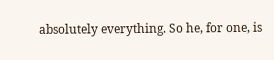absolutely everything. So he, for one, is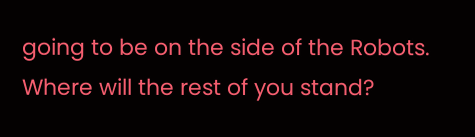going to be on the side of the Robots. Where will the rest of you stand?